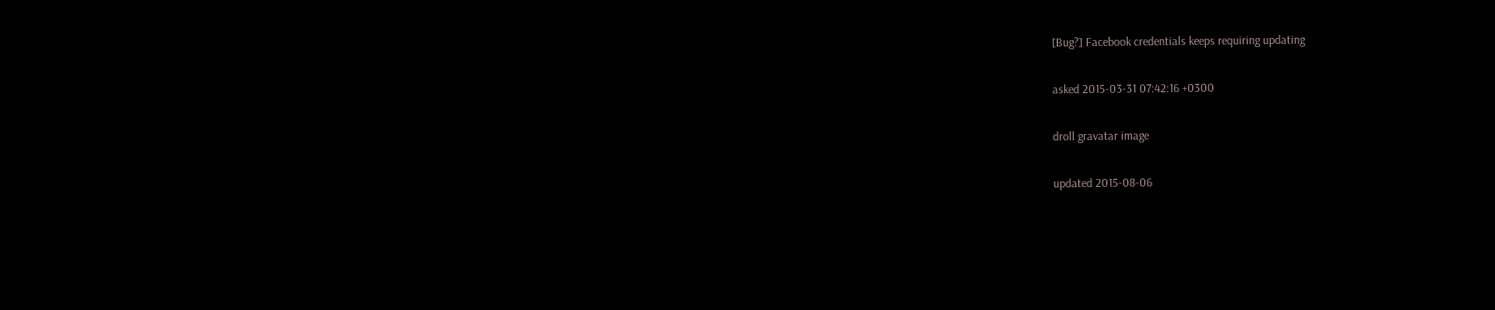[Bug?] Facebook credentials keeps requiring updating

asked 2015-03-31 07:42:16 +0300

droll gravatar image

updated 2015-08-06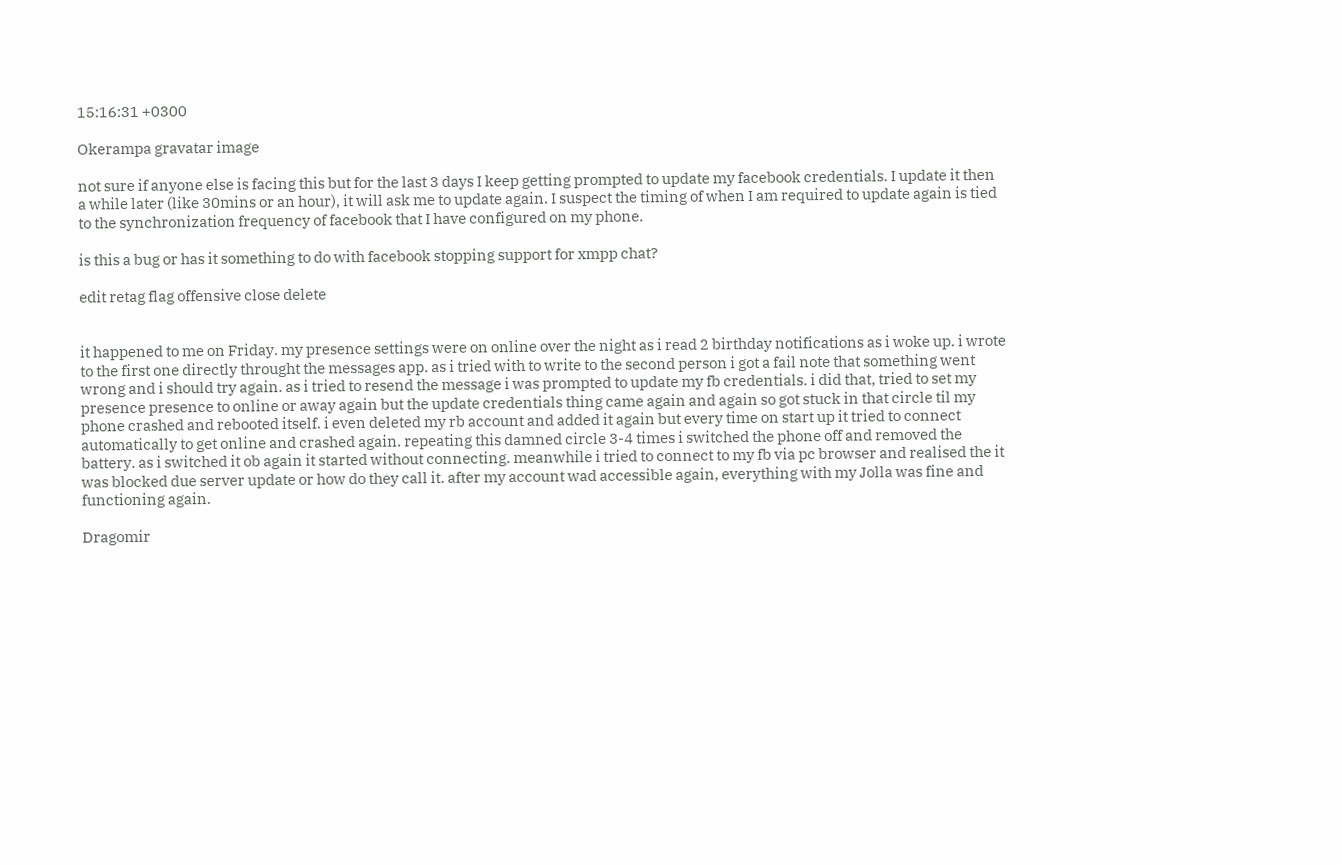15:16:31 +0300

Okerampa gravatar image

not sure if anyone else is facing this but for the last 3 days I keep getting prompted to update my facebook credentials. I update it then a while later (like 30mins or an hour), it will ask me to update again. I suspect the timing of when I am required to update again is tied to the synchronization frequency of facebook that I have configured on my phone.

is this a bug or has it something to do with facebook stopping support for xmpp chat?

edit retag flag offensive close delete


it happened to me on Friday. my presence settings were on online over the night as i read 2 birthday notifications as i woke up. i wrote to the first one directly throught the messages app. as i tried with to write to the second person i got a fail note that something went wrong and i should try again. as i tried to resend the message i was prompted to update my fb credentials. i did that, tried to set my presence presence to online or away again but the update credentials thing came again and again so got stuck in that circle til my phone crashed and rebooted itself. i even deleted my rb account and added it again but every time on start up it tried to connect automatically to get online and crashed again. repeating this damned circle 3-4 times i switched the phone off and removed the battery. as i switched it ob again it started without connecting. meanwhile i tried to connect to my fb via pc browser and realised the it was blocked due server update or how do they call it. after my account wad accessible again, everything with my Jolla was fine and functioning again.

Dragomir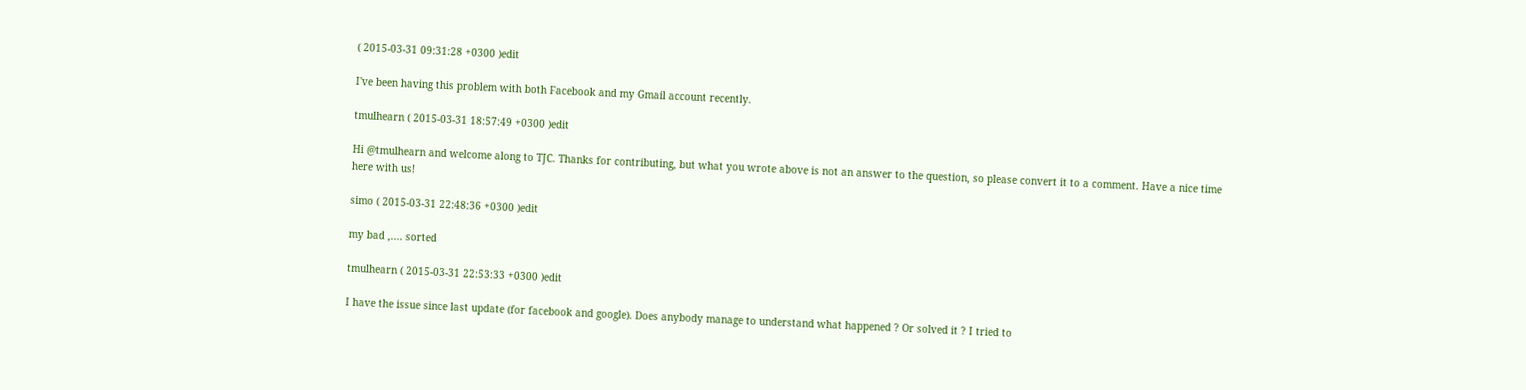( 2015-03-31 09:31:28 +0300 )edit

I've been having this problem with both Facebook and my Gmail account recently.

tmulhearn ( 2015-03-31 18:57:49 +0300 )edit

Hi @tmulhearn and welcome along to TJC. Thanks for contributing, but what you wrote above is not an answer to the question, so please convert it to a comment. Have a nice time here with us!

simo ( 2015-03-31 22:48:36 +0300 )edit

my bad ,.... sorted

tmulhearn ( 2015-03-31 22:53:33 +0300 )edit

I have the issue since last update (for facebook and google). Does anybody manage to understand what happened ? Or solved it ? I tried to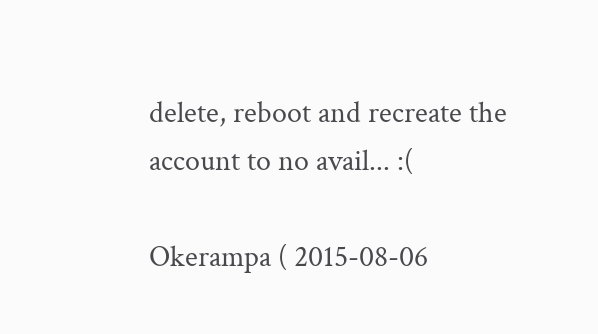delete, reboot and recreate the account to no avail... :(

Okerampa ( 2015-08-06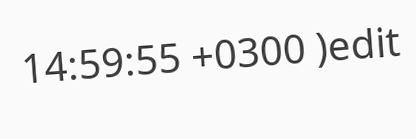14:59:55 +0300 )edit